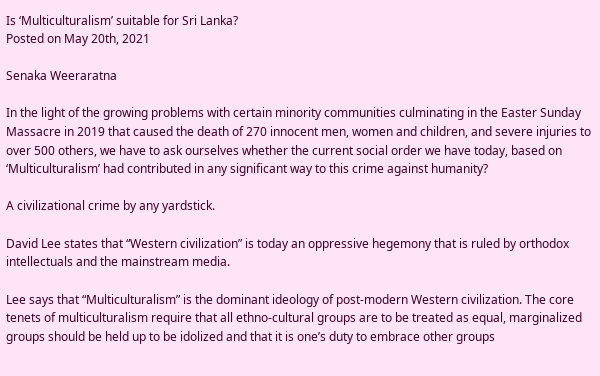Is ‘Multiculturalism’ suitable for Sri Lanka?
Posted on May 20th, 2021

Senaka Weeraratna

In the light of the growing problems with certain minority communities culminating in the Easter Sunday Massacre in 2019 that caused the death of 270 innocent men, women and children, and severe injuries to over 500 others, we have to ask ourselves whether the current social order we have today, based on ‘Multiculturalism’ had contributed in any significant way to this crime against humanity?

A civilizational crime by any yardstick.

David Lee states that “Western civilization” is today an oppressive hegemony that is ruled by orthodox intellectuals and the mainstream media.

Lee says that “Multiculturalism” is the dominant ideology of post-modern Western civilization. The core tenets of multiculturalism require that all ethno-cultural groups are to be treated as equal, marginalized groups should be held up to be idolized and that it is one’s duty to embrace other groups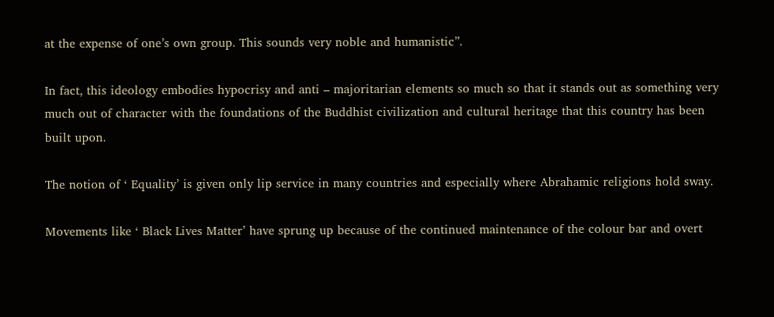at the expense of one’s own group. This sounds very noble and humanistic”.

In fact, this ideology embodies hypocrisy and anti – majoritarian elements so much so that it stands out as something very much out of character with the foundations of the Buddhist civilization and cultural heritage that this country has been built upon.

The notion of ‘ Equality’ is given only lip service in many countries and especially where Abrahamic religions hold sway.

Movements like ‘ Black Lives Matter’ have sprung up because of the continued maintenance of the colour bar and overt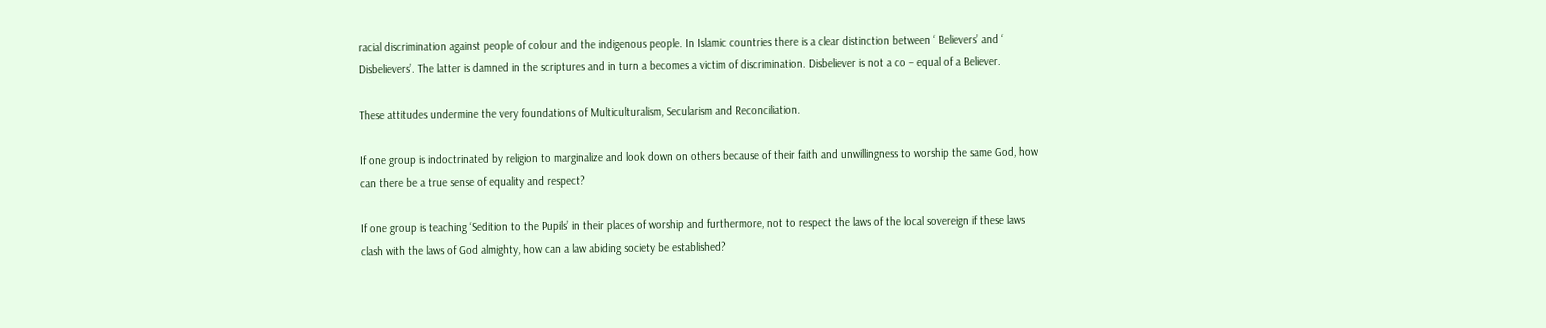racial discrimination against people of colour and the indigenous people. In Islamic countries there is a clear distinction between ‘ Believers’ and ‘ Disbelievers’. The latter is damned in the scriptures and in turn a becomes a victim of discrimination. Disbeliever is not a co – equal of a Believer.

These attitudes undermine the very foundations of Multiculturalism, Secularism and Reconciliation.

If one group is indoctrinated by religion to marginalize and look down on others because of their faith and unwillingness to worship the same God, how can there be a true sense of equality and respect?

If one group is teaching ‘Sedition to the Pupils’ in their places of worship and furthermore, not to respect the laws of the local sovereign if these laws clash with the laws of God almighty, how can a law abiding society be established?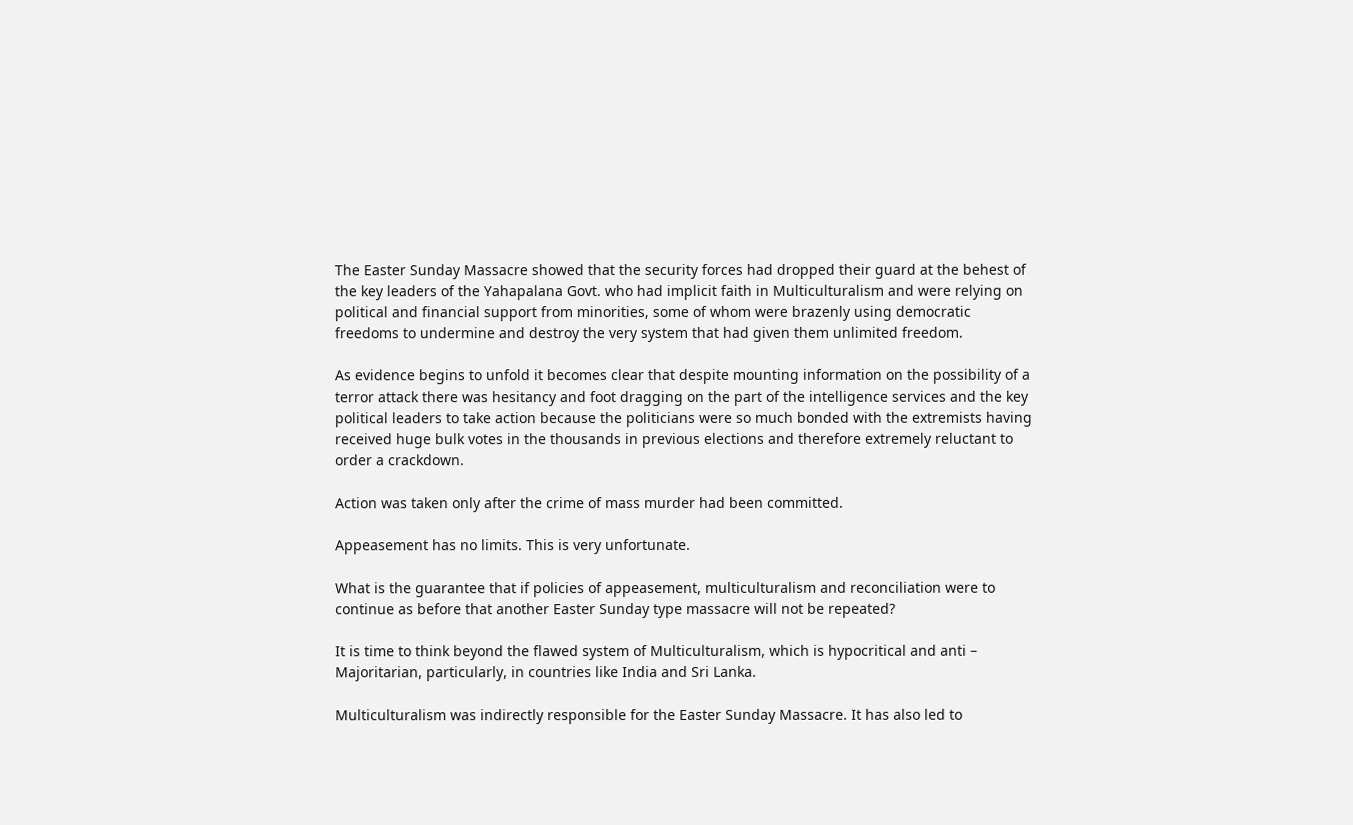The Easter Sunday Massacre showed that the security forces had dropped their guard at the behest of the key leaders of the Yahapalana Govt. who had implicit faith in Multiculturalism and were relying on political and financial support from minorities, some of whom were brazenly using democratic freedoms to undermine and destroy the very system that had given them unlimited freedom.

As evidence begins to unfold it becomes clear that despite mounting information on the possibility of a terror attack there was hesitancy and foot dragging on the part of the intelligence services and the key political leaders to take action because the politicians were so much bonded with the extremists having received huge bulk votes in the thousands in previous elections and therefore extremely reluctant to order a crackdown.

Action was taken only after the crime of mass murder had been committed.

Appeasement has no limits. This is very unfortunate.

What is the guarantee that if policies of appeasement, multiculturalism and reconciliation were to continue as before that another Easter Sunday type massacre will not be repeated?

It is time to think beyond the flawed system of Multiculturalism, which is hypocritical and anti – Majoritarian, particularly, in countries like India and Sri Lanka.

Multiculturalism was indirectly responsible for the Easter Sunday Massacre. It has also led to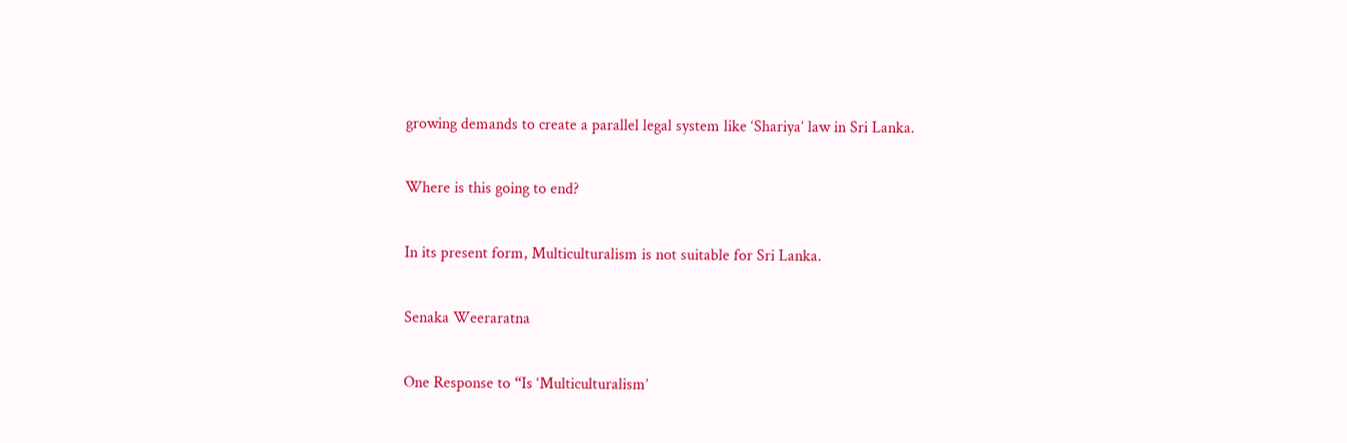growing demands to create a parallel legal system like ‘Shariya’ law in Sri Lanka.

Where is this going to end?

In its present form, Multiculturalism is not suitable for Sri Lanka.

Senaka Weeraratna

One Response to “Is ‘Multiculturalism’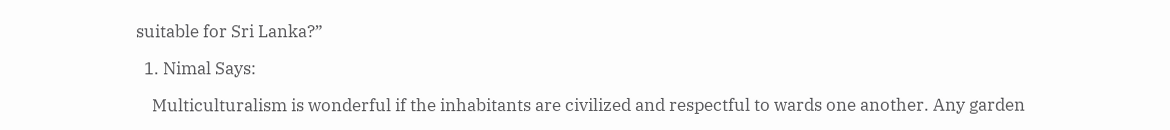suitable for Sri Lanka?”

  1. Nimal Says:

    Multiculturalism is wonderful if the inhabitants are civilized and respectful to wards one another. Any garden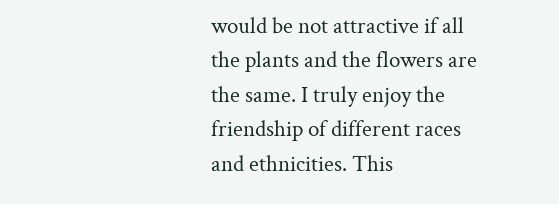would be not attractive if all the plants and the flowers are the same. I truly enjoy the friendship of different races and ethnicities. This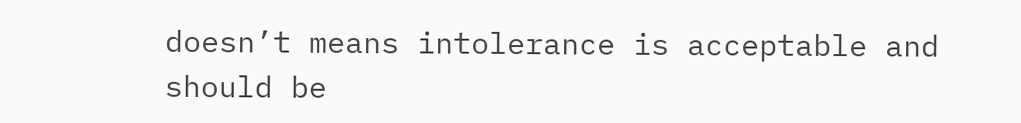doesn’t means intolerance is acceptable and should be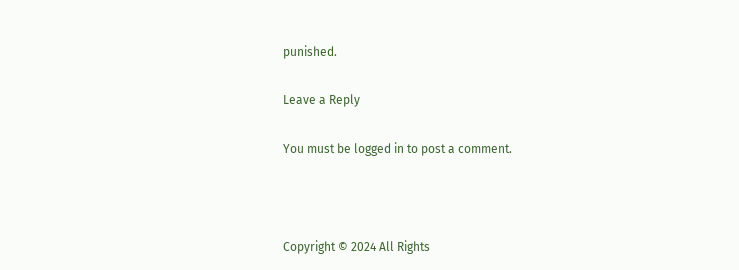punished.

Leave a Reply

You must be logged in to post a comment.



Copyright © 2024 All Rights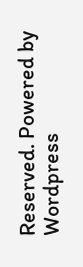Reserved. Powered by Wordpress